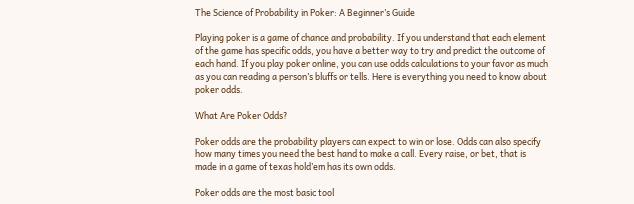The Science of Probability in Poker: A Beginner’s Guide

Playing poker is a game of chance and probability. If you understand that each element of the game has specific odds, you have a better way to try and predict the outcome of each hand. If you play poker online, you can use odds calculations to your favor as much as you can reading a person’s bluffs or tells. Here is everything you need to know about poker odds.

What Are Poker Odds?

Poker odds are the probability players can expect to win or lose. Odds can also specify how many times you need the best hand to make a call. Every raise, or bet, that is made in a game of texas hold’em has its own odds.

Poker odds are the most basic tool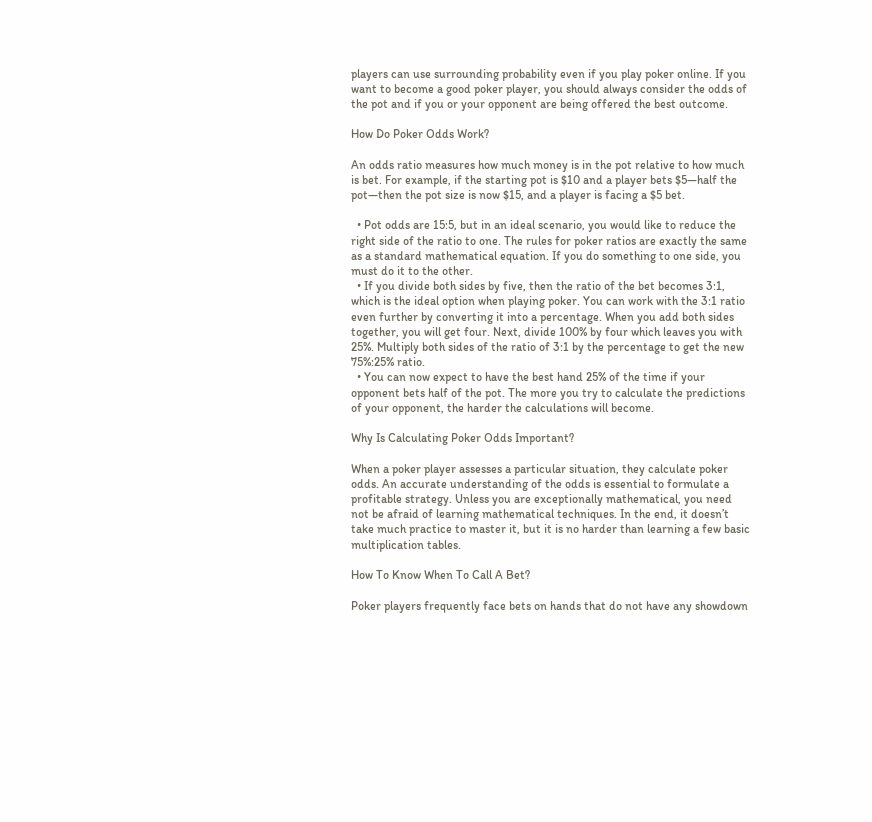players can use surrounding probability even if you play poker online. If you want to become a good poker player, you should always consider the odds of the pot and if you or your opponent are being offered the best outcome.

How Do Poker Odds Work?

An odds ratio measures how much money is in the pot relative to how much is bet. For example, if the starting pot is $10 and a player bets $5—half the pot—then the pot size is now $15, and a player is facing a $5 bet.

  • Pot odds are 15:5, but in an ideal scenario, you would like to reduce the right side of the ratio to one. The rules for poker ratios are exactly the same as a standard mathematical equation. If you do something to one side, you must do it to the other.
  • If you divide both sides by five, then the ratio of the bet becomes 3:1, which is the ideal option when playing poker. You can work with the 3:1 ratio even further by converting it into a percentage. When you add both sides together, you will get four. Next, divide 100% by four which leaves you with 25%. Multiply both sides of the ratio of 3:1 by the percentage to get the new 75%:25% ratio.
  • You can now expect to have the best hand 25% of the time if your opponent bets half of the pot. The more you try to calculate the predictions of your opponent, the harder the calculations will become.

Why Is Calculating Poker Odds Important?

When a poker player assesses a particular situation, they calculate poker odds. An accurate understanding of the odds is essential to formulate a profitable strategy. Unless you are exceptionally mathematical, you need not be afraid of learning mathematical techniques. In the end, it doesn’t take much practice to master it, but it is no harder than learning a few basic multiplication tables.

How To Know When To Call A Bet?

Poker players frequently face bets on hands that do not have any showdown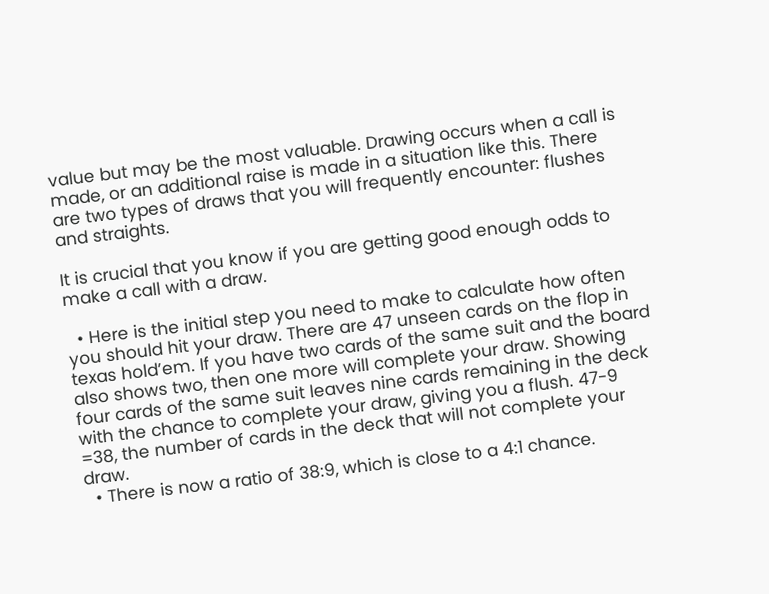value but may be the most valuable. Drawing occurs when a call is made, or an additional raise is made in a situation like this. There are two types of draws that you will frequently encounter: flushes and straights.

It is crucial that you know if you are getting good enough odds to make a call with a draw.

  • Here is the initial step you need to make to calculate how often you should hit your draw. There are 47 unseen cards on the flop in texas hold’em. If you have two cards of the same suit and the board also shows two, then one more will complete your draw. Showing four cards of the same suit leaves nine cards remaining in the deck with the chance to complete your draw, giving you a flush. 47-9 =38, the number of cards in the deck that will not complete your draw.
  • There is now a ratio of 38:9, which is close to a 4:1 chance.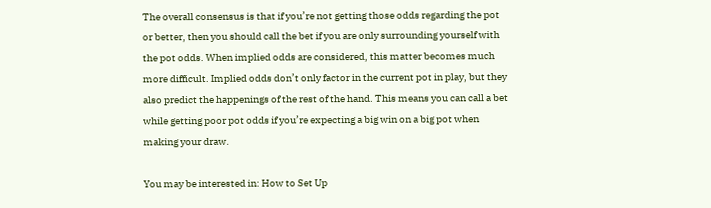The overall consensus is that if you’re not getting those odds regarding the pot or better, then you should call the bet if you are only surrounding yourself with the pot odds. When implied odds are considered, this matter becomes much more difficult. Implied odds don’t only factor in the current pot in play, but they also predict the happenings of the rest of the hand. This means you can call a bet while getting poor pot odds if you’re expecting a big win on a big pot when making your draw.

You may be interested in: How to Set Up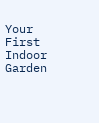Your First Indoor Garden